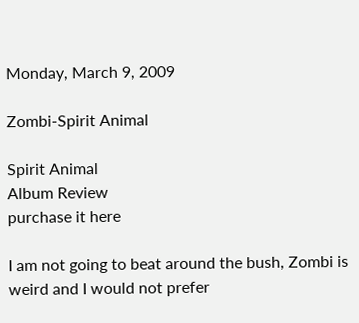Monday, March 9, 2009

Zombi-Spirit Animal

Spirit Animal
Album Review
purchase it here

I am not going to beat around the bush, Zombi is weird and I would not prefer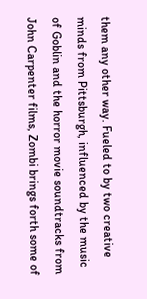them any other way. Fueled to by two creative minds from Pittsburgh, influenced by the music of Goblin and the horror movie soundtracks from John Carpenter films, Zombi brings forth some of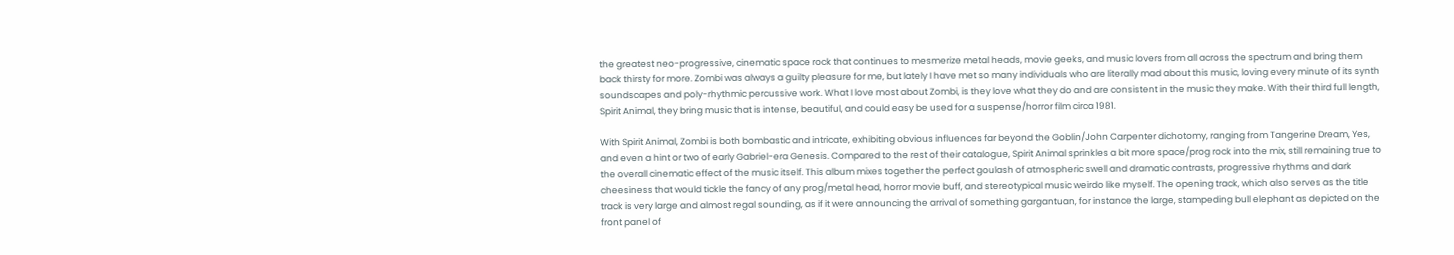the greatest neo-progressive, cinematic space rock that continues to mesmerize metal heads, movie geeks, and music lovers from all across the spectrum and bring them back thirsty for more. Zombi was always a guilty pleasure for me, but lately I have met so many individuals who are literally mad about this music, loving every minute of its synth soundscapes and poly-rhythmic percussive work. What I love most about Zombi, is they love what they do and are consistent in the music they make. With their third full length, Spirit Animal, they bring music that is intense, beautiful, and could easy be used for a suspense/horror film circa 1981.

With Spirit Animal, Zombi is both bombastic and intricate, exhibiting obvious influences far beyond the Goblin/John Carpenter dichotomy, ranging from Tangerine Dream, Yes, and even a hint or two of early Gabriel-era Genesis. Compared to the rest of their catalogue, Spirit Animal sprinkles a bit more space/prog rock into the mix, still remaining true to the overall cinematic effect of the music itself. This album mixes together the perfect goulash of atmospheric swell and dramatic contrasts, progressive rhythms and dark cheesiness that would tickle the fancy of any prog/metal head, horror movie buff, and stereotypical music weirdo like myself. The opening track, which also serves as the title track is very large and almost regal sounding, as if it were announcing the arrival of something gargantuan, for instance the large, stampeding bull elephant as depicted on the front panel of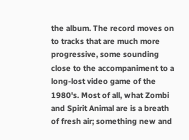the album. The record moves on to tracks that are much more progressive, some sounding close to the accompaniment to a long-lost video game of the 1980's. Most of all, what Zombi and Spirit Animal are is a breath of fresh air; something new and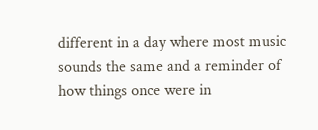different in a day where most music sounds the same and a reminder of how things once were in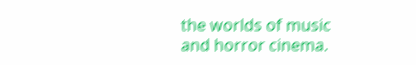the worlds of music and horror cinema.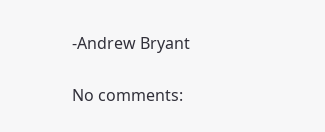-Andrew Bryant

No comments: